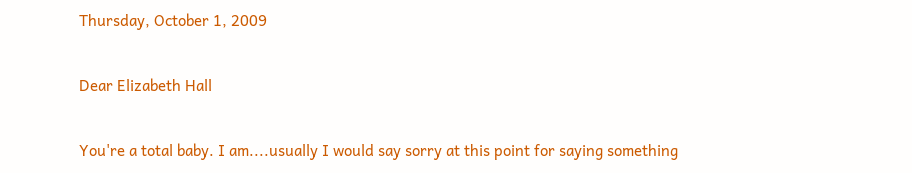Thursday, October 1, 2009

Dear Elizabeth Hall

You're a total baby. I am....usually I would say sorry at this point for saying something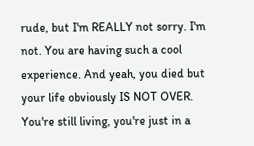rude, but I'm REALLY not sorry. I'm not. You are having such a cool experience. And yeah, you died but your life obviously IS NOT OVER. You're still living, you're just in a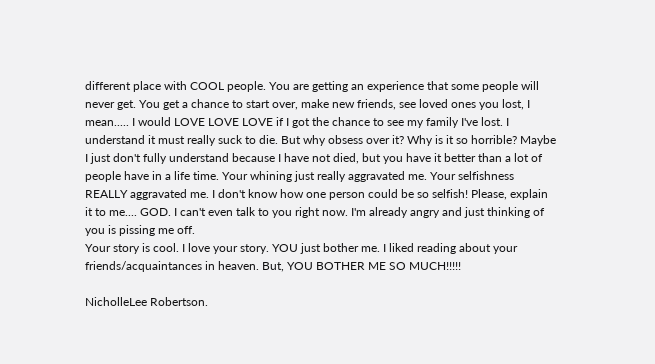different place with COOL people. You are getting an experience that some people will never get. You get a chance to start over, make new friends, see loved ones you lost, I mean..... I would LOVE LOVE LOVE if I got the chance to see my family I've lost. I understand it must really suck to die. But why obsess over it? Why is it so horrible? Maybe I just don't fully understand because I have not died, but you have it better than a lot of people have in a life time. Your whining just really aggravated me. Your selfishness REALLY aggravated me. I don't know how one person could be so selfish! Please, explain it to me.... GOD. I can't even talk to you right now. I'm already angry and just thinking of you is pissing me off.
Your story is cool. I love your story. YOU just bother me. I liked reading about your friends/acquaintances in heaven. But, YOU BOTHER ME SO MUCH!!!!!

NicholleLee Robertson.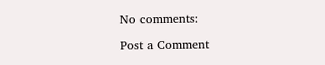No comments:

Post a Comment